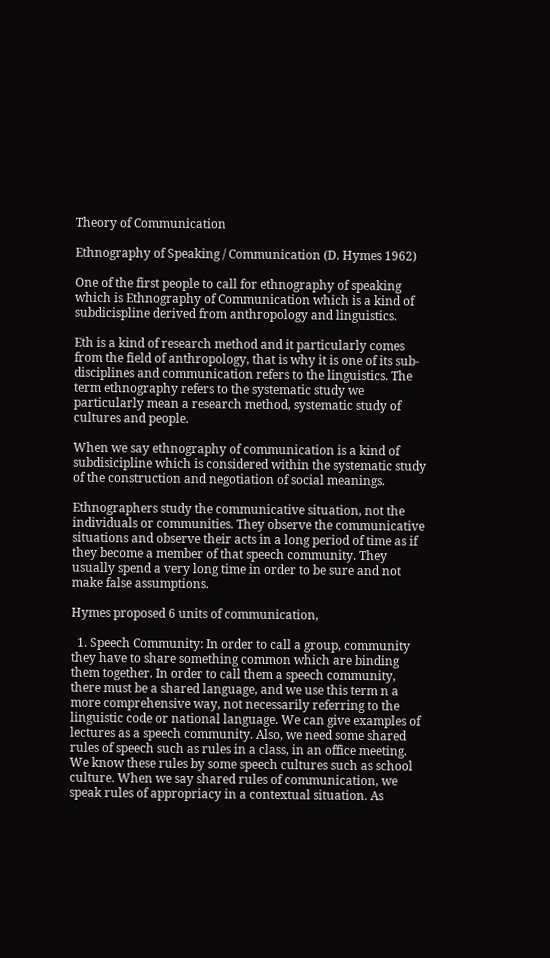Theory of Communication

Ethnography of Speaking / Communication (D. Hymes 1962)

One of the first people to call for ethnography of speaking which is Ethnography of Communication which is a kind of subdicispline derived from anthropology and linguistics.

Eth is a kind of research method and it particularly comes from the field of anthropology, that is why it is one of its sub-disciplines and communication refers to the linguistics. The term ethnography refers to the systematic study we particularly mean a research method, systematic study of cultures and people.

When we say ethnography of communication is a kind of subdisicipline which is considered within the systematic study of the construction and negotiation of social meanings.

Ethnographers study the communicative situation, not the individuals or communities. They observe the communicative situations and observe their acts in a long period of time as if they become a member of that speech community. They usually spend a very long time in order to be sure and not make false assumptions.

Hymes proposed 6 units of communication,

  1. Speech Community: In order to call a group, community they have to share something common which are binding them together. In order to call them a speech community, there must be a shared language, and we use this term n a more comprehensive way, not necessarily referring to the linguistic code or national language. We can give examples of lectures as a speech community. Also, we need some shared rules of speech such as rules in a class, in an office meeting. We know these rules by some speech cultures such as school culture. When we say shared rules of communication, we speak rules of appropriacy in a contextual situation. As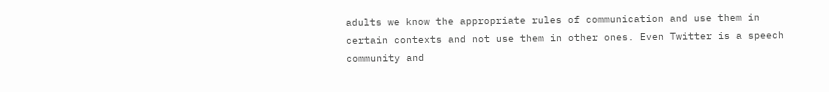adults we know the appropriate rules of communication and use them in certain contexts and not use them in other ones. Even Twitter is a speech community and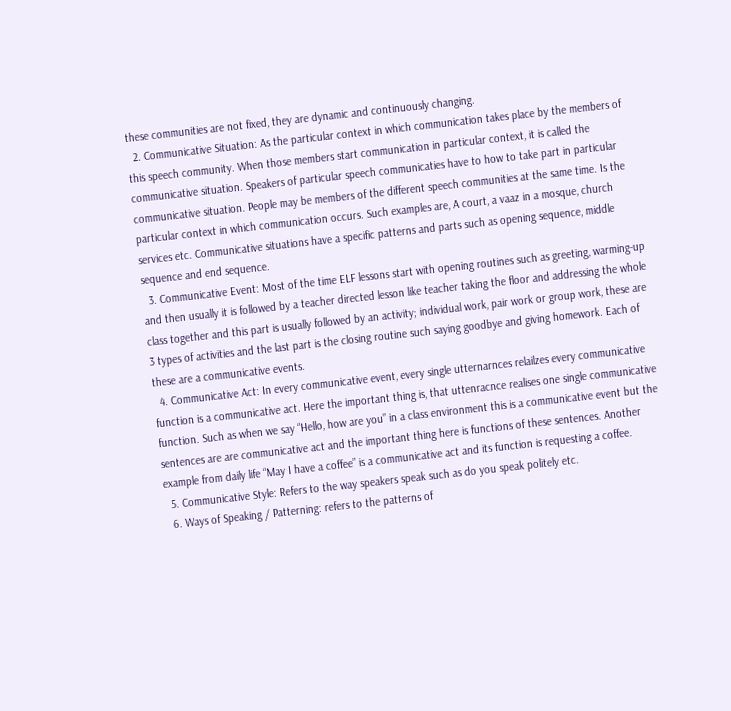these communities are not fixed, they are dynamic and continuously changing.
  2. Communicative Situation: As the particular context in which communication takes place by the members of this speech community. When those members start communication in particular context, it is called the communicative situation. Speakers of particular speech communicaties have to how to take part in particular communicative situation. People may be members of the different speech communities at the same time. Is the particular context in which communication occurs. Such examples are, A court, a vaaz in a mosque, church services etc. Communicative situations have a specific patterns and parts such as opening sequence, middle sequence and end sequence.
  3. Communicative Event: Most of the time ELF lessons start with opening routines such as greeting, warming-up and then usually it is followed by a teacher directed lesson like teacher taking the floor and addressing the whole class together and this part is usually followed by an activity; individual work, pair work or group work, these are 3 types of activities and the last part is the closing routine such saying goodbye and giving homework. Each of these are a communicative events.
  4. Communicative Act: In every communicative event, every single utternarnces relailzes every communicative function is a communicative act. Here the important thing is, that uttenracnce realises one single communicative function. Such as when we say “Hello, how are you” in a class environment this is a communicative event but the sentences are are communicative act and the important thing here is functions of these sentences. Another example from daily life “May I have a coffee” is a communicative act and its function is requesting a coffee.
  5. Communicative Style: Refers to the way speakers speak such as do you speak politely etc.
  6. Ways of Speaking / Patterning: refers to the patterns of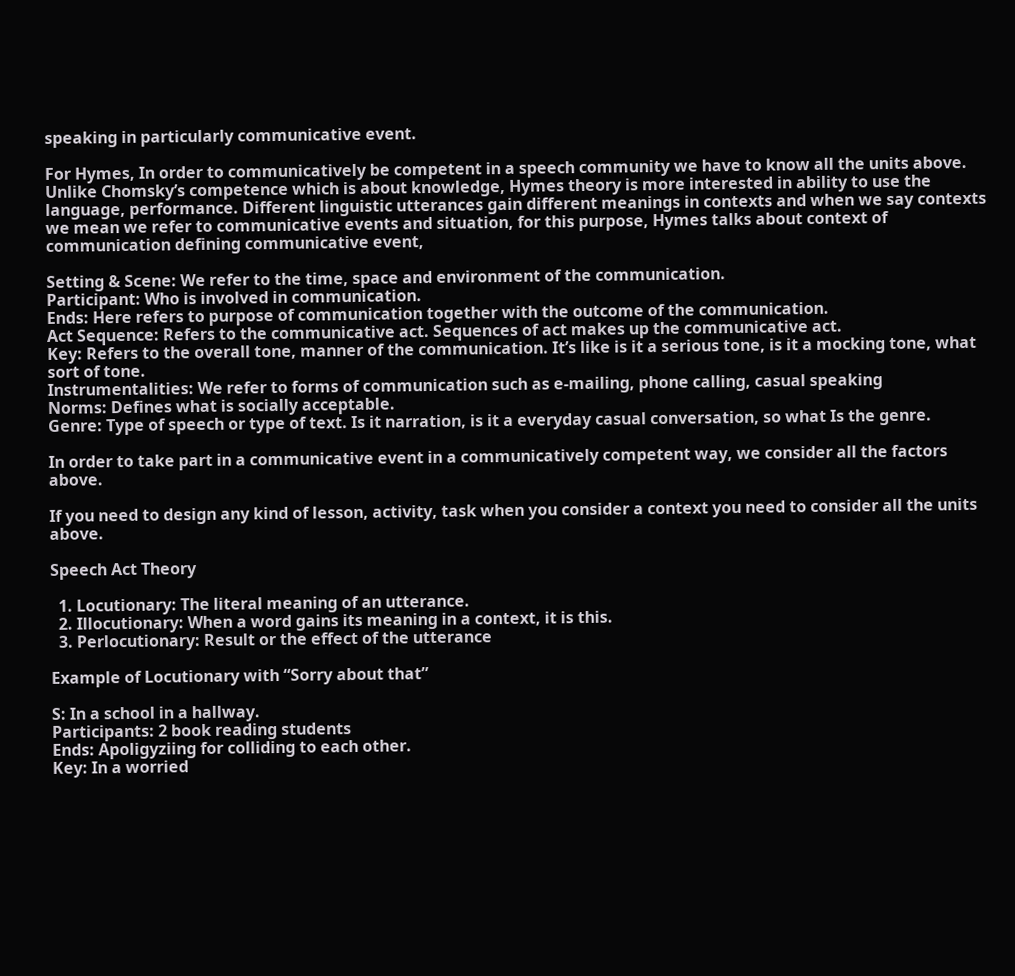speaking in particularly communicative event.

For Hymes, In order to communicatively be competent in a speech community we have to know all the units above. Unlike Chomsky’s competence which is about knowledge, Hymes theory is more interested in ability to use the language, performance. Different linguistic utterances gain different meanings in contexts and when we say contexts we mean we refer to communicative events and situation, for this purpose, Hymes talks about context of communication defining communicative event,

Setting & Scene: We refer to the time, space and environment of the communication.
Participant: Who is involved in communication.
Ends: Here refers to purpose of communication together with the outcome of the communication.
Act Sequence: Refers to the communicative act. Sequences of act makes up the communicative act.
Key: Refers to the overall tone, manner of the communication. It’s like is it a serious tone, is it a mocking tone, what sort of tone.
Instrumentalities: We refer to forms of communication such as e-mailing, phone calling, casual speaking
Norms: Defines what is socially acceptable.
Genre: Type of speech or type of text. Is it narration, is it a everyday casual conversation, so what Is the genre.

In order to take part in a communicative event in a communicatively competent way, we consider all the factors above.

If you need to design any kind of lesson, activity, task when you consider a context you need to consider all the units above.

Speech Act Theory

  1. Locutionary: The literal meaning of an utterance.
  2. Illocutionary: When a word gains its meaning in a context, it is this.
  3. Perlocutionary: Result or the effect of the utterance

Example of Locutionary with “Sorry about that”

S: In a school in a hallway.
Participants: 2 book reading students
Ends: Apoligyziing for colliding to each other.
Key: In a worried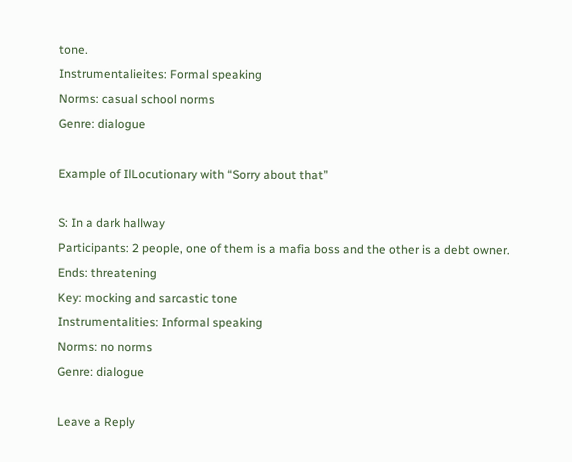tone.
Instrumentalieites: Formal speaking
Norms: casual school norms
Genre: dialogue

Example of IlLocutionary with “Sorry about that”

S: In a dark hallway
Participants: 2 people, one of them is a mafia boss and the other is a debt owner.
Ends: threatening
Key: mocking and sarcastic tone
Instrumentalities: Informal speaking
Norms: no norms
Genre: dialogue

Leave a Reply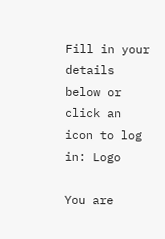Fill in your details below or click an icon to log in: Logo

You are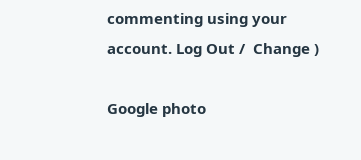commenting using your account. Log Out /  Change )

Google photo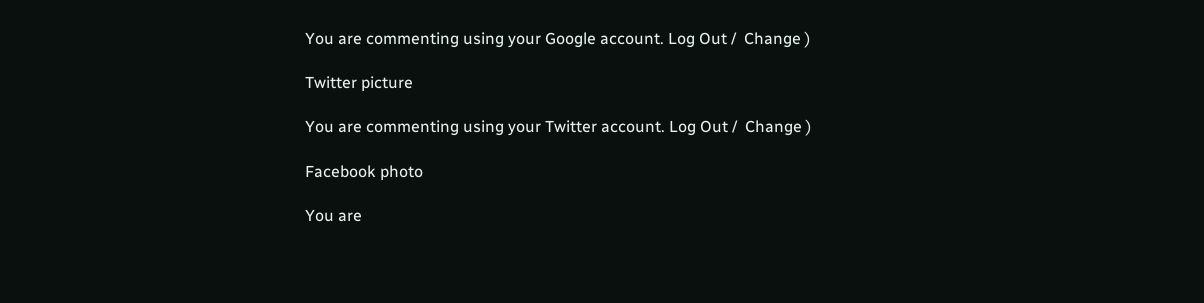You are commenting using your Google account. Log Out /  Change )

Twitter picture

You are commenting using your Twitter account. Log Out /  Change )

Facebook photo

You are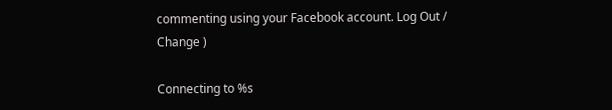commenting using your Facebook account. Log Out /  Change )

Connecting to %s